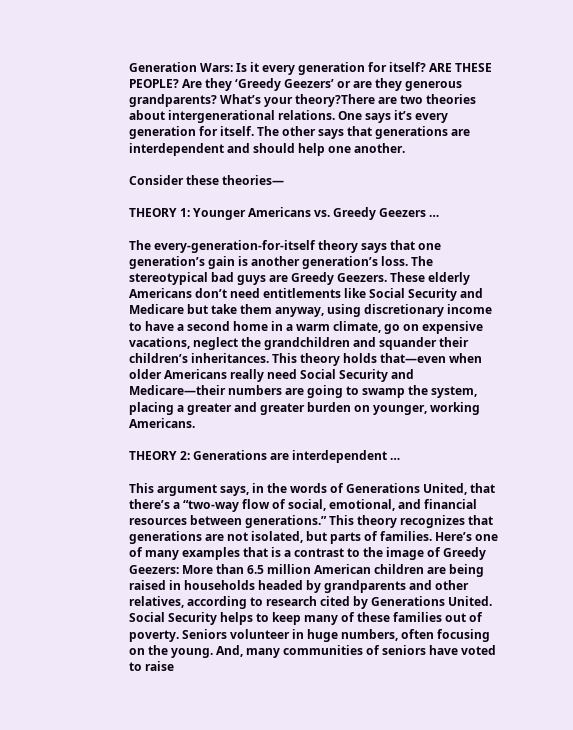Generation Wars: Is it every generation for itself? ARE THESE PEOPLE? Are they ‘Greedy Geezers’ or are they generous grandparents? What’s your theory?There are two theories about intergenerational relations. One says it’s every generation for itself. The other says that generations are interdependent and should help one another.

Consider these theories—

THEORY 1: Younger Americans vs. Greedy Geezers …

The every-generation-for-itself theory says that one generation’s gain is another generation’s loss. The stereotypical bad guys are Greedy Geezers. These elderly Americans don’t need entitlements like Social Security and Medicare but take them anyway, using discretionary income to have a second home in a warm climate, go on expensive vacations, neglect the grandchildren and squander their children’s inheritances. This theory holds that—even when older Americans really need Social Security and Medicare—their numbers are going to swamp the system, placing a greater and greater burden on younger, working Americans.

THEORY 2: Generations are interdependent …

This argument says, in the words of Generations United, that there’s a “two-way flow of social, emotional, and financial resources between generations.” This theory recognizes that generations are not isolated, but parts of families. Here’s one of many examples that is a contrast to the image of Greedy Geezers: More than 6.5 million American children are being raised in households headed by grandparents and other relatives, according to research cited by Generations United. Social Security helps to keep many of these families out of poverty. Seniors volunteer in huge numbers, often focusing on the young. And, many communities of seniors have voted to raise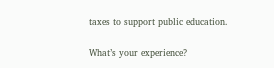taxes to support public education.

What’s your experience?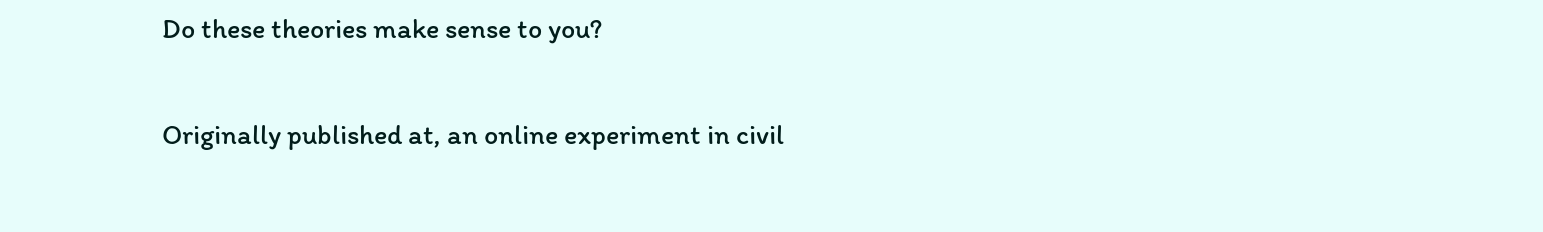Do these theories make sense to you?

Originally published at, an online experiment in civil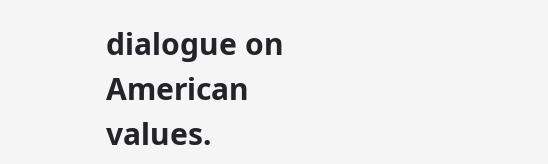dialogue on American values.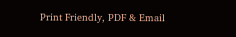Print Friendly, PDF & Email